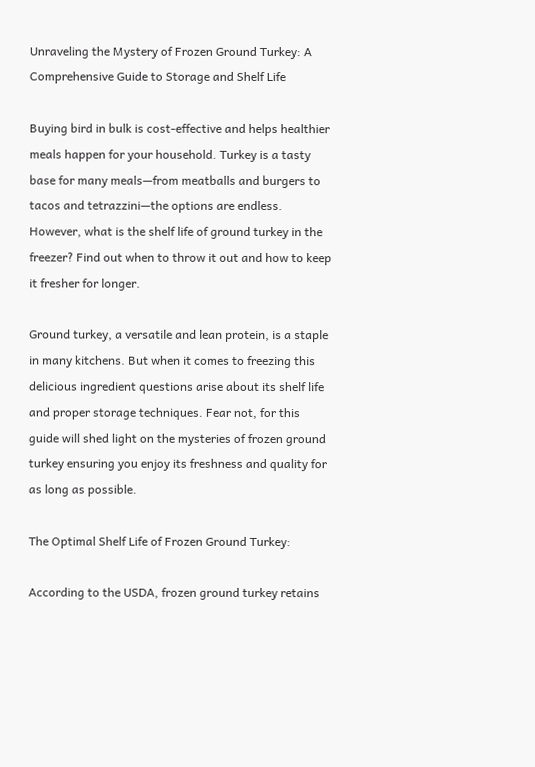Unraveling the Mystery of Frozen Ground Turkey: A Comprehensive Guide to Storage and Shelf Life

Buying bird in bulk is cost-effective and helps healthier meals happen for your household. Turkey is a tasty base for many meals—from meatballs and burgers to tacos and tetrazzini—the options are endless. However, what is the shelf life of ground turkey in the freezer? Find out when to throw it out and how to keep it fresher for longer.

Ground turkey, a versatile and lean protein, is a staple in many kitchens. But when it comes to freezing this delicious ingredient questions arise about its shelf life and proper storage techniques. Fear not, for this guide will shed light on the mysteries of frozen ground turkey ensuring you enjoy its freshness and quality for as long as possible.

The Optimal Shelf Life of Frozen Ground Turkey:

According to the USDA, frozen ground turkey retains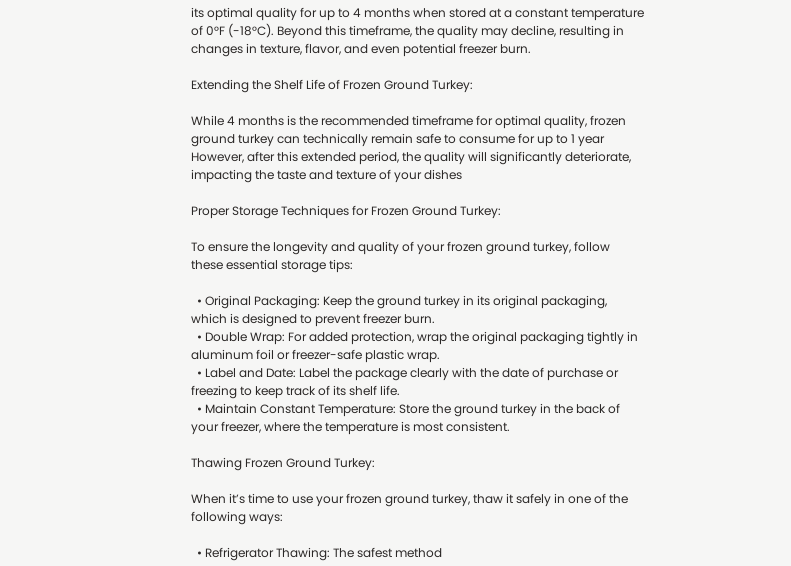its optimal quality for up to 4 months when stored at a constant temperature of 0°F (-18°C). Beyond this timeframe, the quality may decline, resulting in changes in texture, flavor, and even potential freezer burn.

Extending the Shelf Life of Frozen Ground Turkey:

While 4 months is the recommended timeframe for optimal quality, frozen ground turkey can technically remain safe to consume for up to 1 year However, after this extended period, the quality will significantly deteriorate, impacting the taste and texture of your dishes

Proper Storage Techniques for Frozen Ground Turkey:

To ensure the longevity and quality of your frozen ground turkey, follow these essential storage tips:

  • Original Packaging: Keep the ground turkey in its original packaging, which is designed to prevent freezer burn.
  • Double Wrap: For added protection, wrap the original packaging tightly in aluminum foil or freezer-safe plastic wrap.
  • Label and Date: Label the package clearly with the date of purchase or freezing to keep track of its shelf life.
  • Maintain Constant Temperature: Store the ground turkey in the back of your freezer, where the temperature is most consistent.

Thawing Frozen Ground Turkey:

When it’s time to use your frozen ground turkey, thaw it safely in one of the following ways:

  • Refrigerator Thawing: The safest method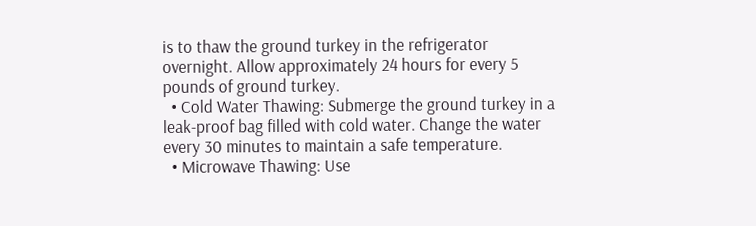is to thaw the ground turkey in the refrigerator overnight. Allow approximately 24 hours for every 5 pounds of ground turkey.
  • Cold Water Thawing: Submerge the ground turkey in a leak-proof bag filled with cold water. Change the water every 30 minutes to maintain a safe temperature.
  • Microwave Thawing: Use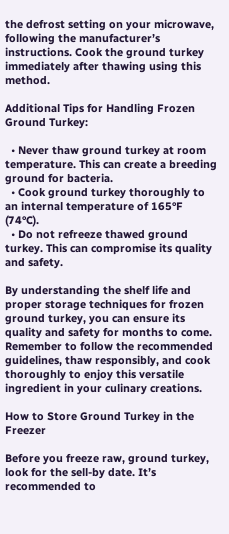the defrost setting on your microwave, following the manufacturer’s instructions. Cook the ground turkey immediately after thawing using this method.

Additional Tips for Handling Frozen Ground Turkey:

  • Never thaw ground turkey at room temperature. This can create a breeding ground for bacteria.
  • Cook ground turkey thoroughly to an internal temperature of 165°F (74°C).
  • Do not refreeze thawed ground turkey. This can compromise its quality and safety.

By understanding the shelf life and proper storage techniques for frozen ground turkey, you can ensure its quality and safety for months to come. Remember to follow the recommended guidelines, thaw responsibly, and cook thoroughly to enjoy this versatile ingredient in your culinary creations.

How to Store Ground Turkey in the Freezer

Before you freeze raw, ground turkey, look for the sell-by date. It’s recommended to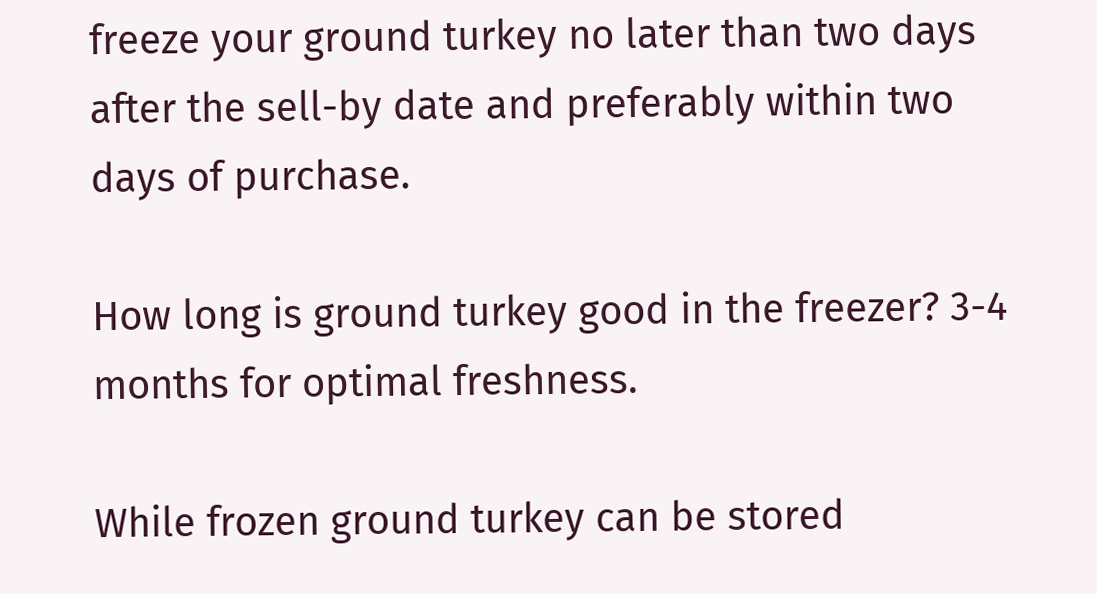freeze your ground turkey no later than two days after the sell-by date and preferably within two days of purchase.

How long is ground turkey good in the freezer? 3-4 months for optimal freshness.

While frozen ground turkey can be stored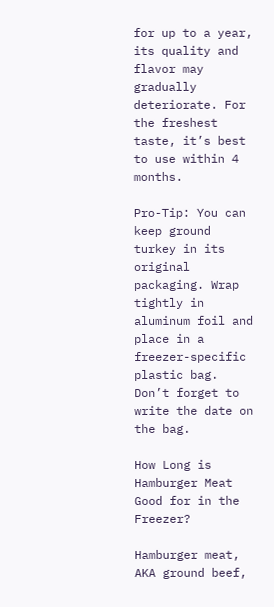for up to a year, its quality and flavor may gradually deteriorate. For the freshest taste, it’s best to use within 4 months.

Pro-Tip: You can keep ground turkey in its original packaging. Wrap tightly in aluminum foil and place in a freezer-specific plastic bag. Don’t forget to write the date on the bag.

How Long is Hamburger Meat Good for in the Freezer?

Hamburger meat, AKA ground beef,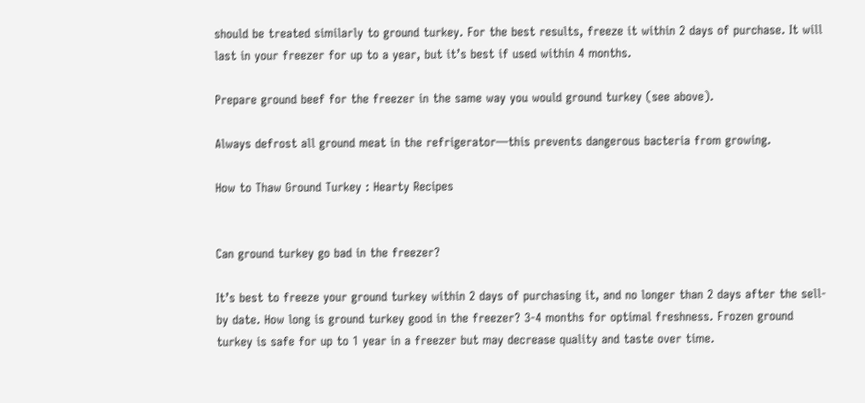should be treated similarly to ground turkey. For the best results, freeze it within 2 days of purchase. It will last in your freezer for up to a year, but it’s best if used within 4 months.

Prepare ground beef for the freezer in the same way you would ground turkey (see above).

Always defrost all ground meat in the refrigerator—this prevents dangerous bacteria from growing.

How to Thaw Ground Turkey : Hearty Recipes


Can ground turkey go bad in the freezer?

It’s best to freeze your ground turkey within 2 days of purchasing it, and no longer than 2 days after the sell-by date. How long is ground turkey good in the freezer? 3-4 months for optimal freshness. Frozen ground turkey is safe for up to 1 year in a freezer but may decrease quality and taste over time.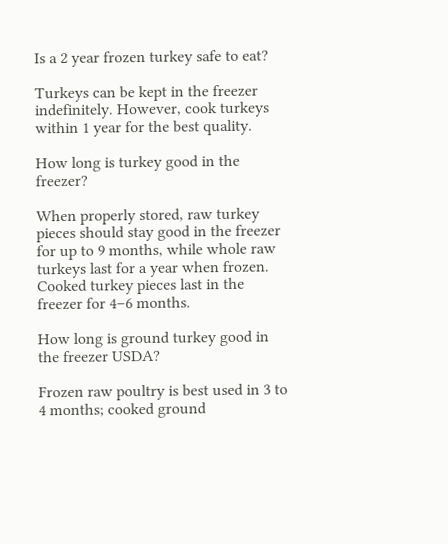Is a 2 year frozen turkey safe to eat?

Turkeys can be kept in the freezer indefinitely. However, cook turkeys within 1 year for the best quality.

How long is turkey good in the freezer?

When properly stored, raw turkey pieces should stay good in the freezer for up to 9 months, while whole raw turkeys last for a year when frozen. Cooked turkey pieces last in the freezer for 4–6 months.

How long is ground turkey good in the freezer USDA?

Frozen raw poultry is best used in 3 to 4 months; cooked ground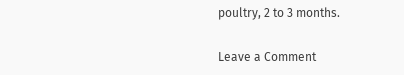poultry, 2 to 3 months.

Leave a Comment